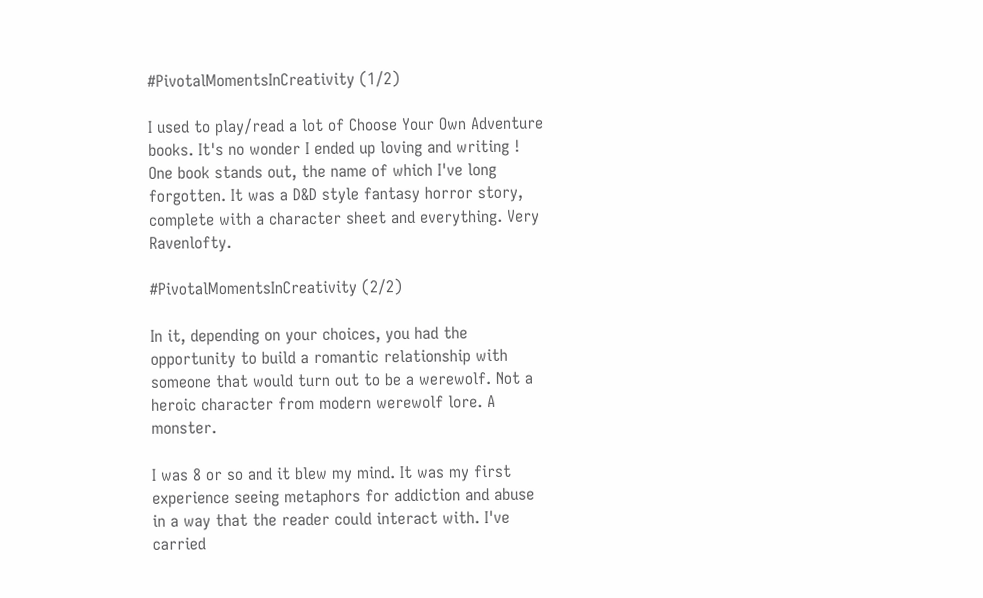#PivotalMomentsInCreativity (1/2)

I used to play/read a lot of Choose Your Own Adventure books. It's no wonder I ended up loving and writing ! One book stands out, the name of which I've long forgotten. It was a D&D style fantasy horror story, complete with a character sheet and everything. Very Ravenlofty.

#PivotalMomentsInCreativity (2/2)

In it, depending on your choices, you had the opportunity to build a romantic relationship with someone that would turn out to be a werewolf. Not a heroic character from modern werewolf lore. A monster.

I was 8 or so and it blew my mind. It was my first experience seeing metaphors for addiction and abuse in a way that the reader could interact with. I've carried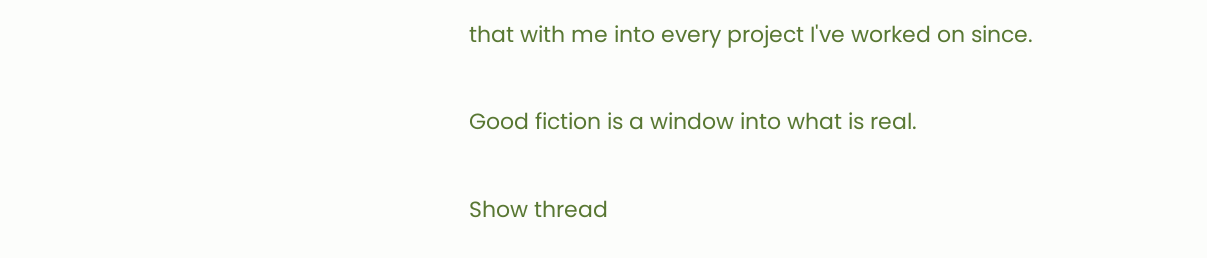that with me into every project I've worked on since.

Good fiction is a window into what is real.

Show thread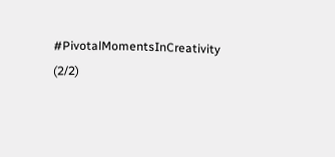#PivotalMomentsInCreativity (2/2)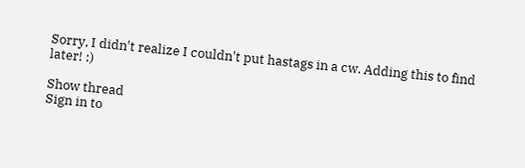Sorry, I didn't realize I couldn't put hastags in a cw. Adding this to find later! :)

Show thread
Sign in to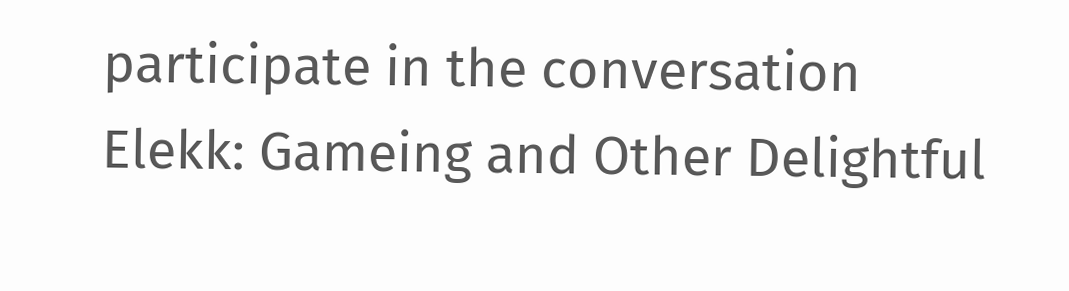participate in the conversation
Elekk: Gameing and Other Delightful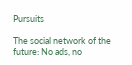Pursuits

The social network of the future: No ads, no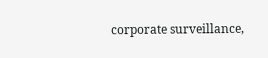corporate surveillance,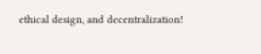ethical design, and decentralization!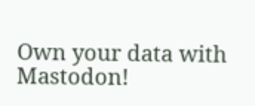Own your data with Mastodon!